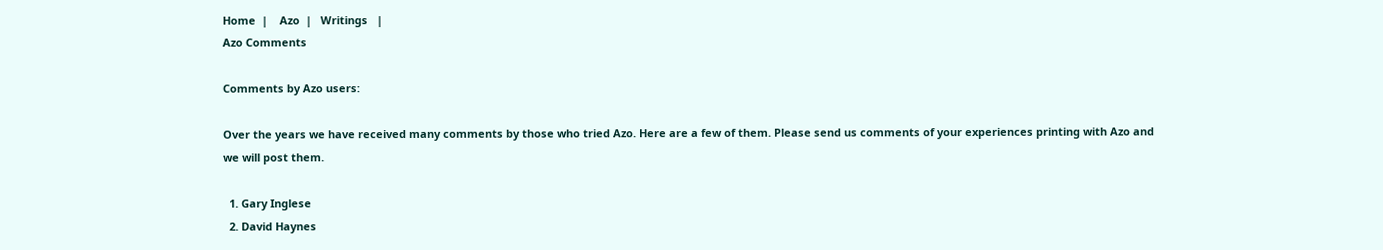Home  |    Azo  |   Writings   |
Azo Comments

Comments by Azo users:

Over the years we have received many comments by those who tried Azo. Here are a few of them. Please send us comments of your experiences printing with Azo and we will post them.

  1. Gary Inglese
  2. David Haynes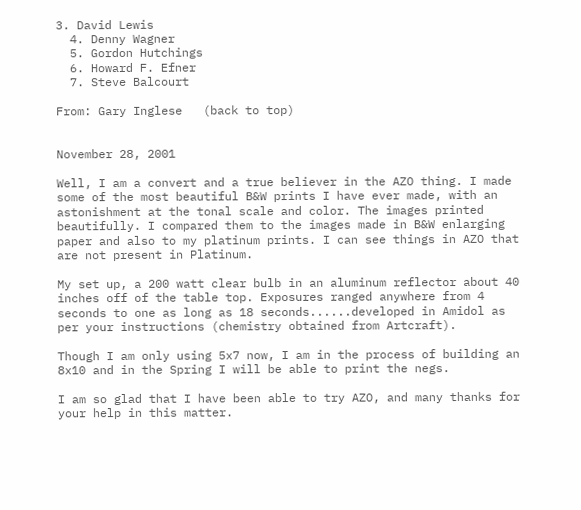3. David Lewis
  4. Denny Wagner
  5. Gordon Hutchings
  6. Howard F. Efner
  7. Steve Balcourt

From: Gary Inglese   (back to top)


November 28, 2001

Well, I am a convert and a true believer in the AZO thing. I made some of the most beautiful B&W prints I have ever made, with an astonishment at the tonal scale and color. The images printed beautifully. I compared them to the images made in B&W enlarging paper and also to my platinum prints. I can see things in AZO that are not present in Platinum.

My set up, a 200 watt clear bulb in an aluminum reflector about 40 inches off of the table top. Exposures ranged anywhere from 4 seconds to one as long as 18 seconds......developed in Amidol as per your instructions (chemistry obtained from Artcraft).

Though I am only using 5x7 now, I am in the process of building an 8x10 and in the Spring I will be able to print the negs.

I am so glad that I have been able to try AZO, and many thanks for your help in this matter.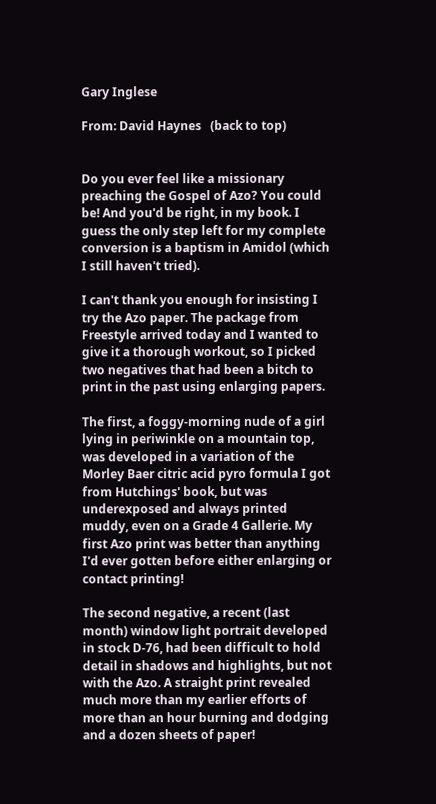Gary Inglese

From: David Haynes   (back to top)


Do you ever feel like a missionary preaching the Gospel of Azo? You could be! And you'd be right, in my book. I guess the only step left for my complete conversion is a baptism in Amidol (which I still haven't tried).

I can't thank you enough for insisting I try the Azo paper. The package from Freestyle arrived today and I wanted to give it a thorough workout, so I picked two negatives that had been a bitch to print in the past using enlarging papers.

The first, a foggy-morning nude of a girl lying in periwinkle on a mountain top, was developed in a variation of the Morley Baer citric acid pyro formula I got from Hutchings' book, but was underexposed and always printed muddy, even on a Grade 4 Gallerie. My first Azo print was better than anything I'd ever gotten before either enlarging or contact printing!

The second negative, a recent (last month) window light portrait developed in stock D-76, had been difficult to hold detail in shadows and highlights, but not with the Azo. A straight print revealed much more than my earlier efforts of more than an hour burning and dodging and a dozen sheets of paper!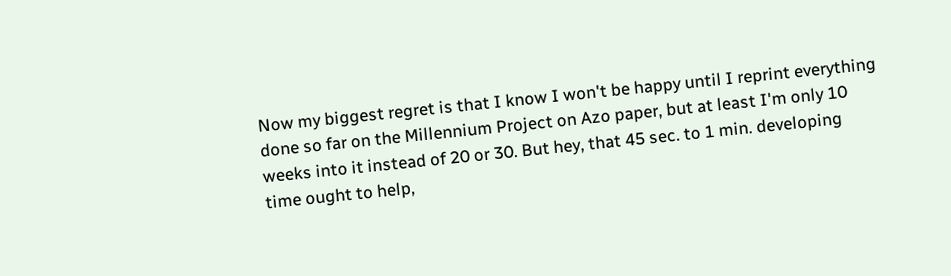Now my biggest regret is that I know I won't be happy until I reprint everything done so far on the Millennium Project on Azo paper, but at least I'm only 10 weeks into it instead of 20 or 30. But hey, that 45 sec. to 1 min. developing time ought to help,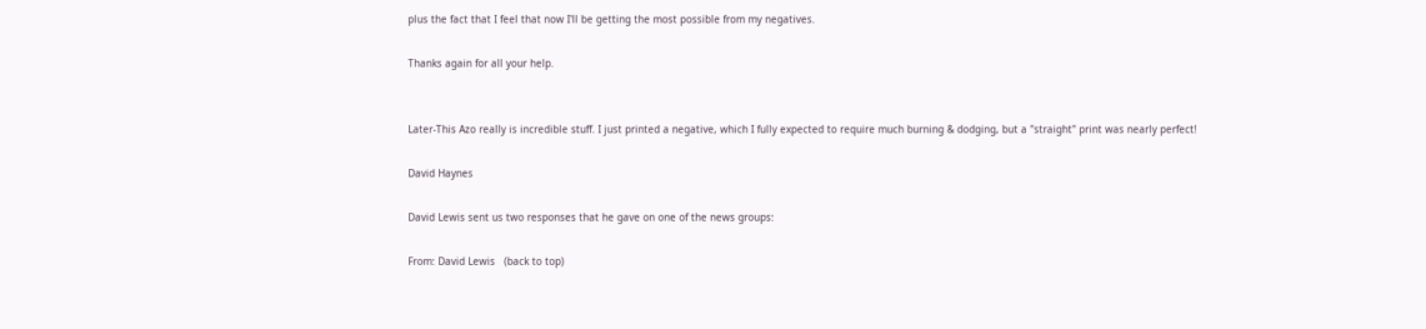plus the fact that I feel that now I'll be getting the most possible from my negatives.

Thanks again for all your help.


Later-This Azo really is incredible stuff. I just printed a negative, which I fully expected to require much burning & dodging, but a "straight" print was nearly perfect!

David Haynes

David Lewis sent us two responses that he gave on one of the news groups:

From: David Lewis   (back to top)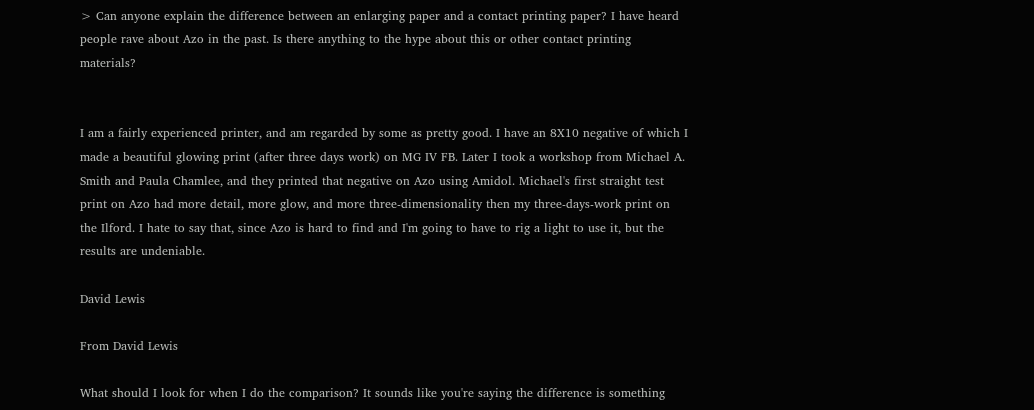> Can anyone explain the difference between an enlarging paper and a contact printing paper? I have heard people rave about Azo in the past. Is there anything to the hype about this or other contact printing materials?


I am a fairly experienced printer, and am regarded by some as pretty good. I have an 8X10 negative of which I made a beautiful glowing print (after three days work) on MG IV FB. Later I took a workshop from Michael A. Smith and Paula Chamlee, and they printed that negative on Azo using Amidol. Michael's first straight test print on Azo had more detail, more glow, and more three-dimensionality then my three-days-work print on the Ilford. I hate to say that, since Azo is hard to find and I'm going to have to rig a light to use it, but the results are undeniable.

David Lewis

From David Lewis

What should I look for when I do the comparison? It sounds like you're saying the difference is something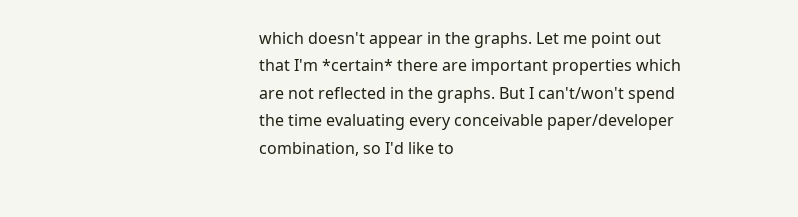which doesn't appear in the graphs. Let me point out that I'm *certain* there are important properties which are not reflected in the graphs. But I can't/won't spend the time evaluating every conceivable paper/developer combination, so I'd like to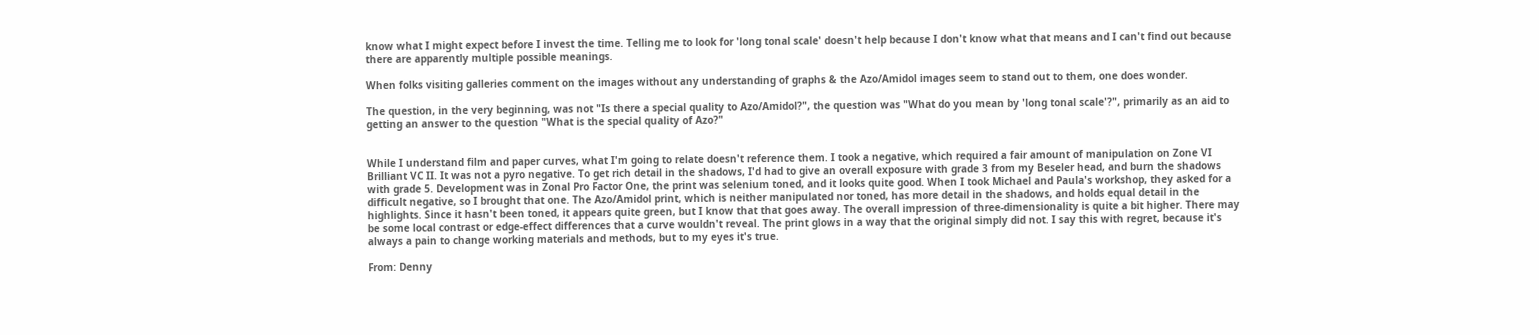know what I might expect before I invest the time. Telling me to look for 'long tonal scale' doesn't help because I don't know what that means and I can't find out because there are apparently multiple possible meanings.

When folks visiting galleries comment on the images without any understanding of graphs & the Azo/Amidol images seem to stand out to them, one does wonder.

The question, in the very beginning, was not "Is there a special quality to Azo/Amidol?", the question was "What do you mean by 'long tonal scale'?", primarily as an aid to getting an answer to the question "What is the special quality of Azo?"


While I understand film and paper curves, what I'm going to relate doesn't reference them. I took a negative, which required a fair amount of manipulation on Zone VI Brilliant VC II. It was not a pyro negative. To get rich detail in the shadows, I'd had to give an overall exposure with grade 3 from my Beseler head, and burn the shadows with grade 5. Development was in Zonal Pro Factor One, the print was selenium toned, and it looks quite good. When I took Michael and Paula's workshop, they asked for a difficult negative, so I brought that one. The Azo/Amidol print, which is neither manipulated nor toned, has more detail in the shadows, and holds equal detail in the highlights. Since it hasn't been toned, it appears quite green, but I know that that goes away. The overall impression of three-dimensionality is quite a bit higher. There may be some local contrast or edge-effect differences that a curve wouldn't reveal. The print glows in a way that the original simply did not. I say this with regret, because it's always a pain to change working materials and methods, but to my eyes it's true.

From: Denny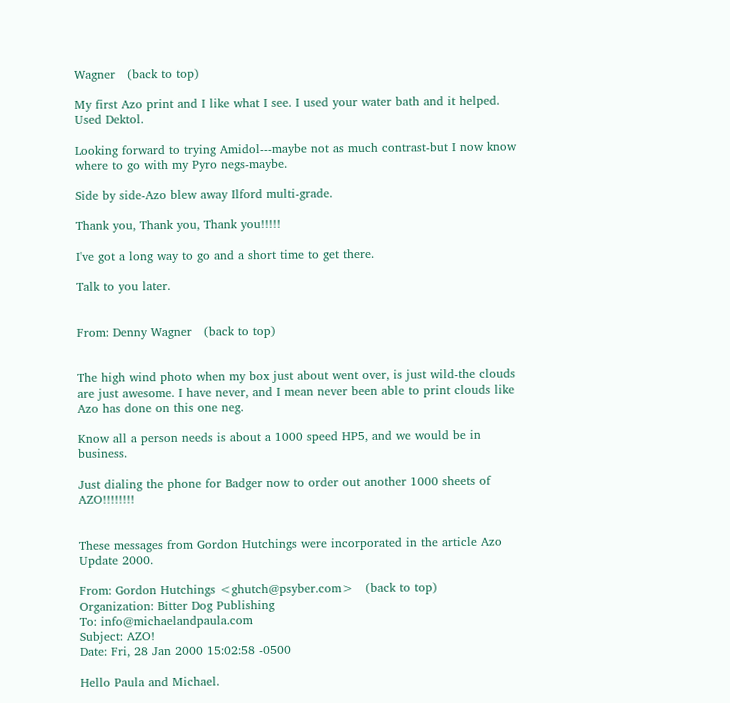Wagner   (back to top)

My first Azo print and I like what I see. I used your water bath and it helped. Used Dektol.

Looking forward to trying Amidol---maybe not as much contrast-but I now know where to go with my Pyro negs-maybe.

Side by side-Azo blew away Ilford multi-grade.

Thank you, Thank you, Thank you!!!!!

I've got a long way to go and a short time to get there.

Talk to you later.


From: Denny Wagner   (back to top)


The high wind photo when my box just about went over, is just wild-the clouds are just awesome. I have never, and I mean never been able to print clouds like Azo has done on this one neg.

Know all a person needs is about a 1000 speed HP5, and we would be in business.

Just dialing the phone for Badger now to order out another 1000 sheets of AZO!!!!!!!!


These messages from Gordon Hutchings were incorporated in the article Azo Update 2000.

From: Gordon Hutchings <ghutch@psyber.com>   (back to top)
Organization: Bitter Dog Publishing
To: info@michaelandpaula.com
Subject: AZO!
Date: Fri, 28 Jan 2000 15:02:58 -0500

Hello Paula and Michael.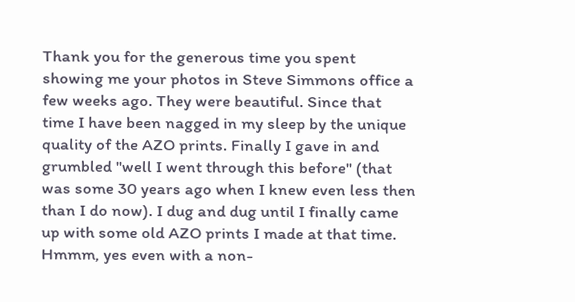Thank you for the generous time you spent showing me your photos in Steve Simmons office a few weeks ago. They were beautiful. Since that time I have been nagged in my sleep by the unique quality of the AZO prints. Finally I gave in and grumbled "well I went through this before" (that was some 30 years ago when I knew even less then than I do now). I dug and dug until I finally came up with some old AZO prints I made at that time. Hmmm, yes even with a non-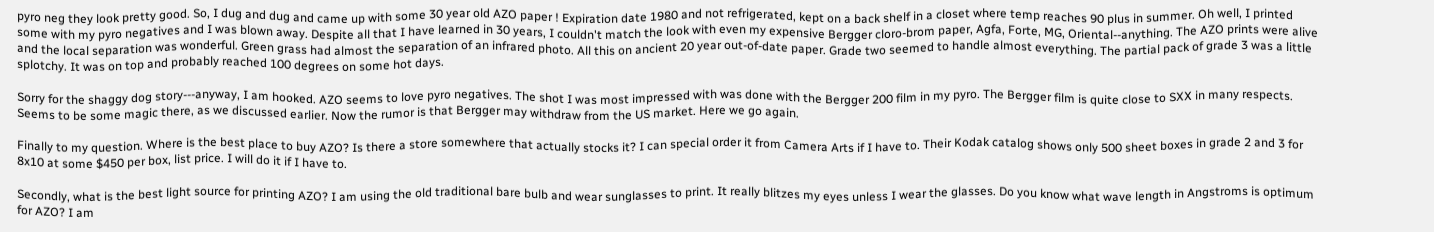pyro neg they look pretty good. So, I dug and dug and came up with some 30 year old AZO paper ! Expiration date 1980 and not refrigerated, kept on a back shelf in a closet where temp reaches 90 plus in summer. Oh well, I printed some with my pyro negatives and I was blown away. Despite all that I have learned in 30 years, I couldn't match the look with even my expensive Bergger cloro-brom paper, Agfa, Forte, MG, Oriental--anything. The AZO prints were alive and the local separation was wonderful. Green grass had almost the separation of an infrared photo. All this on ancient 20 year out-of-date paper. Grade two seemed to handle almost everything. The partial pack of grade 3 was a little splotchy. It was on top and probably reached 100 degrees on some hot days.

Sorry for the shaggy dog story---anyway, I am hooked. AZO seems to love pyro negatives. The shot I was most impressed with was done with the Bergger 200 film in my pyro. The Bergger film is quite close to SXX in many respects. Seems to be some magic there, as we discussed earlier. Now the rumor is that Bergger may withdraw from the US market. Here we go again.

Finally to my question. Where is the best place to buy AZO? Is there a store somewhere that actually stocks it? I can special order it from Camera Arts if I have to. Their Kodak catalog shows only 500 sheet boxes in grade 2 and 3 for 8x10 at some $450 per box, list price. I will do it if I have to.

Secondly, what is the best light source for printing AZO? I am using the old traditional bare bulb and wear sunglasses to print. It really blitzes my eyes unless I wear the glasses. Do you know what wave length in Angstroms is optimum for AZO? I am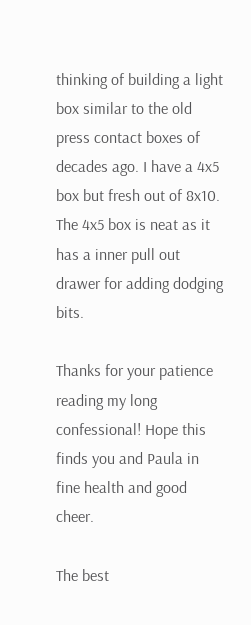thinking of building a light box similar to the old press contact boxes of decades ago. I have a 4x5 box but fresh out of 8x10. The 4x5 box is neat as it has a inner pull out drawer for adding dodging bits.

Thanks for your patience reading my long confessional! Hope this finds you and Paula in fine health and good cheer.

The best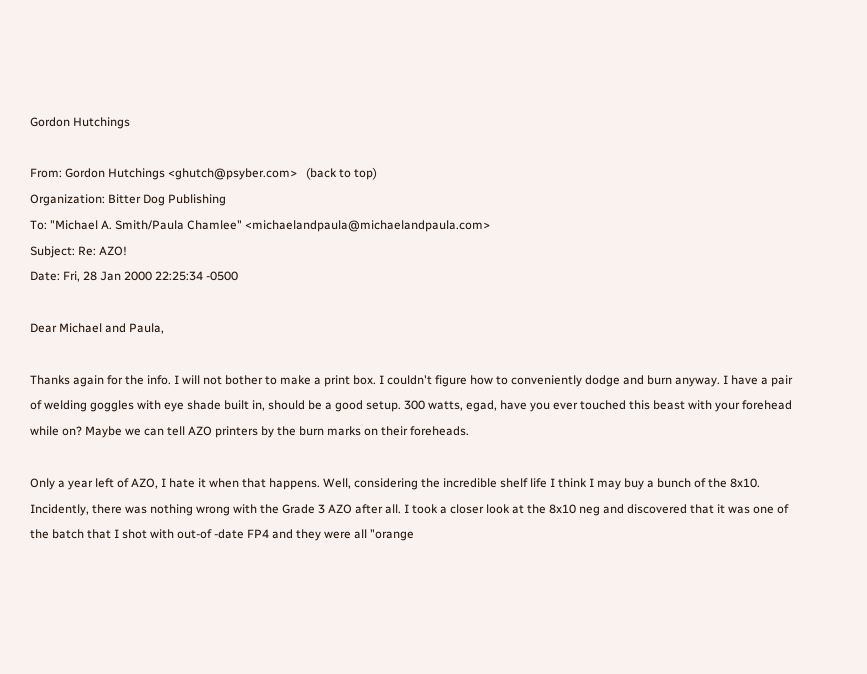Gordon Hutchings

From: Gordon Hutchings <ghutch@psyber.com>   (back to top)
Organization: Bitter Dog Publishing
To: "Michael A. Smith/Paula Chamlee" <michaelandpaula@michaelandpaula.com>
Subject: Re: AZO!
Date: Fri, 28 Jan 2000 22:25:34 -0500

Dear Michael and Paula,

Thanks again for the info. I will not bother to make a print box. I couldn't figure how to conveniently dodge and burn anyway. I have a pair of welding goggles with eye shade built in, should be a good setup. 300 watts, egad, have you ever touched this beast with your forehead while on? Maybe we can tell AZO printers by the burn marks on their foreheads.

Only a year left of AZO, I hate it when that happens. Well, considering the incredible shelf life I think I may buy a bunch of the 8x10. Incidently, there was nothing wrong with the Grade 3 AZO after all. I took a closer look at the 8x10 neg and discovered that it was one of the batch that I shot with out-of -date FP4 and they were all "orange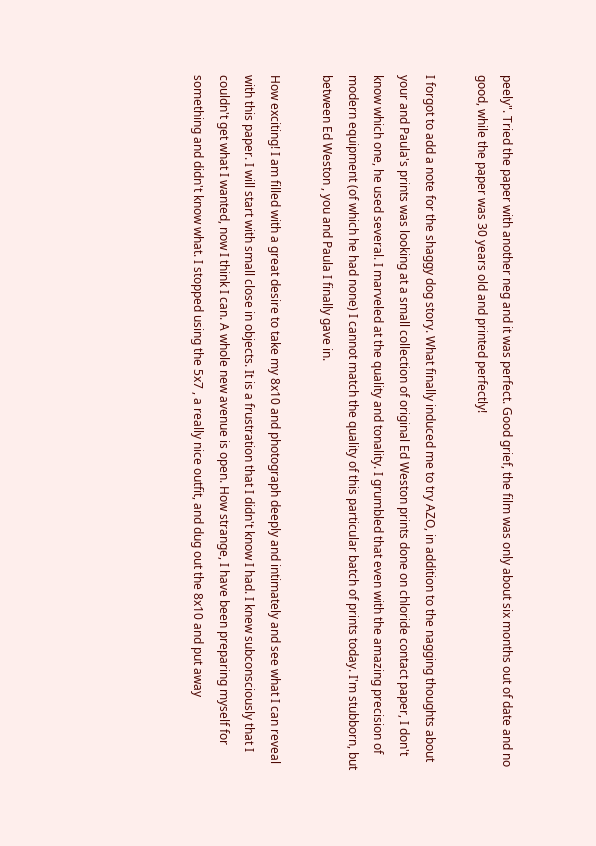peely". Tried the paper with another neg and it was perfect. Good grief, the film was only about six months out of date and no good, while the paper was 30 years old and printed perfectly!

I forgot to add a note for the shaggy dog story. What finally induced me to try AZO, in addition to the nagging thoughts about your and Paula's prints was looking at a small collection of original Ed Weston prints done on chloride contact paper, I don't know which one, he used several. I marveled at the quality and tonality. I grumbled that even with the amazing precision of modern equipment (of which he had none) I cannot match the quality of this particular batch of prints today. I'm stubborn, but between Ed Weston , you and Paula I finally gave in.

How exciting! I am filled with a great desire to take my 8x10 and photograph deeply and intimately and see what I can reveal with this paper. I will start with small close in objects. It is a frustration that I didn't know I had. I knew subconsciously that I couldn't get what I wanted, now I think I can. A whole new avenue is open. How strange, I have been preparing myself for something and didn't know what. I stopped using the 5x7 , a really nice outfit, and dug out the 8x10 and put away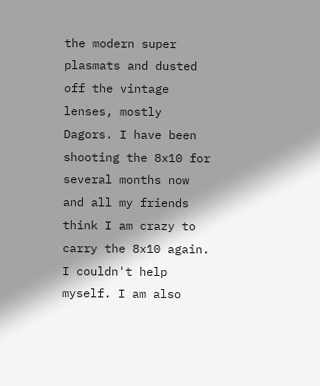the modern super plasmats and dusted off the vintage lenses, mostly Dagors. I have been shooting the 8x10 for several months now and all my friends think I am crazy to carry the 8x10 again. I couldn't help myself. I am also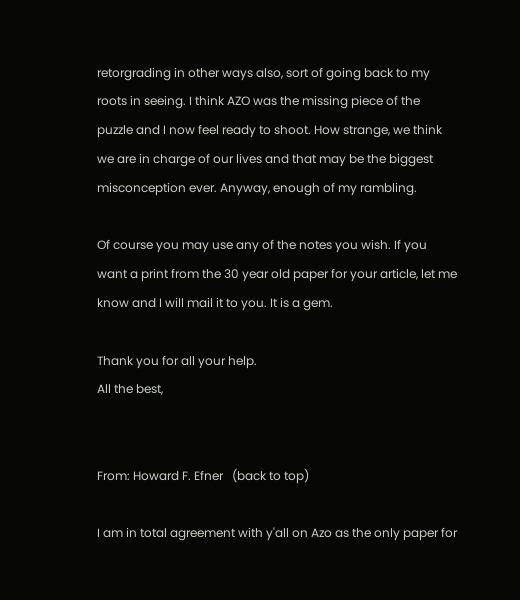retorgrading in other ways also, sort of going back to my roots in seeing. I think AZO was the missing piece of the puzzle and I now feel ready to shoot. How strange, we think we are in charge of our lives and that may be the biggest misconception ever. Anyway, enough of my rambling.

Of course you may use any of the notes you wish. If you want a print from the 30 year old paper for your article, let me know and I will mail it to you. It is a gem.

Thank you for all your help.
All the best,


From: Howard F. Efner   (back to top)

I am in total agreement with y'all on Azo as the only paper for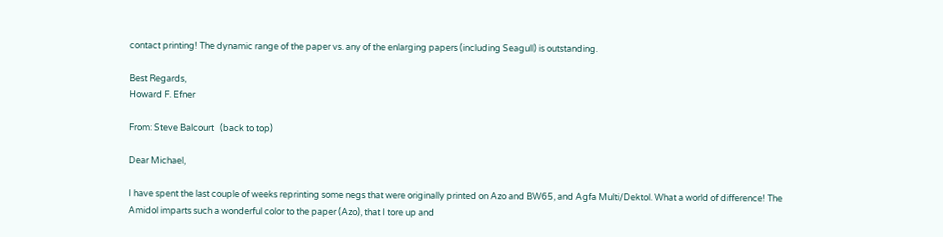contact printing! The dynamic range of the paper vs. any of the enlarging papers (including Seagull) is outstanding.

Best Regards,
Howard F. Efner

From: Steve Balcourt   (back to top)

Dear Michael,

I have spent the last couple of weeks reprinting some negs that were originally printed on Azo and BW65, and Agfa Multi/Dektol. What a world of difference! The Amidol imparts such a wonderful color to the paper (Azo), that I tore up and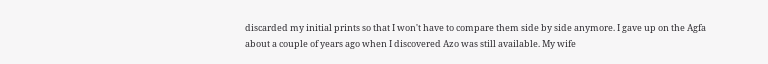discarded my initial prints so that I won't have to compare them side by side anymore. I gave up on the Agfa about a couple of years ago when I discovered Azo was still available. My wife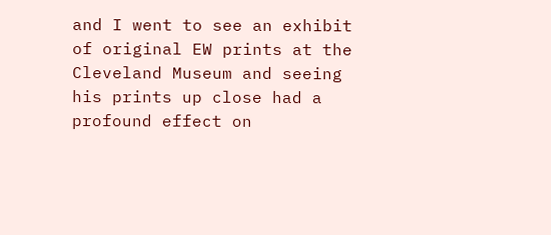and I went to see an exhibit of original EW prints at the Cleveland Museum and seeing his prints up close had a profound effect on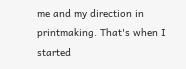me and my direction in printmaking. That's when I started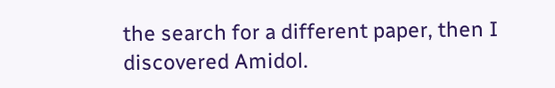the search for a different paper, then I discovered Amidol.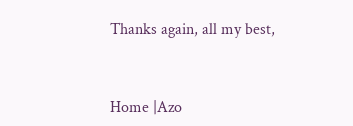Thanks again, all my best,



Home |Azo